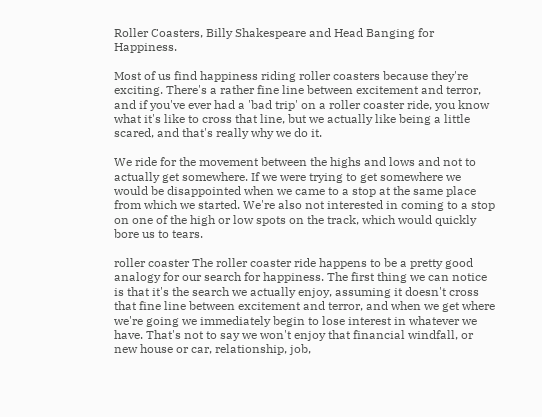Roller Coasters, Billy Shakespeare and Head Banging for Happiness.

Most of us find happiness riding roller coasters because they're exciting. There's a rather fine line between excitement and terror, and if you've ever had a 'bad trip' on a roller coaster ride, you know what it's like to cross that line, but we actually like being a little scared, and that's really why we do it.

We ride for the movement between the highs and lows and not to actually get somewhere. If we were trying to get somewhere we would be disappointed when we came to a stop at the same place from which we started. We're also not interested in coming to a stop on one of the high or low spots on the track, which would quickly bore us to tears.

roller coaster The roller coaster ride happens to be a pretty good analogy for our search for happiness. The first thing we can notice is that it's the search we actually enjoy, assuming it doesn't cross that fine line between excitement and terror, and when we get where we're going we immediately begin to lose interest in whatever we have. That's not to say we won't enjoy that financial windfall, or new house or car, relationship, job,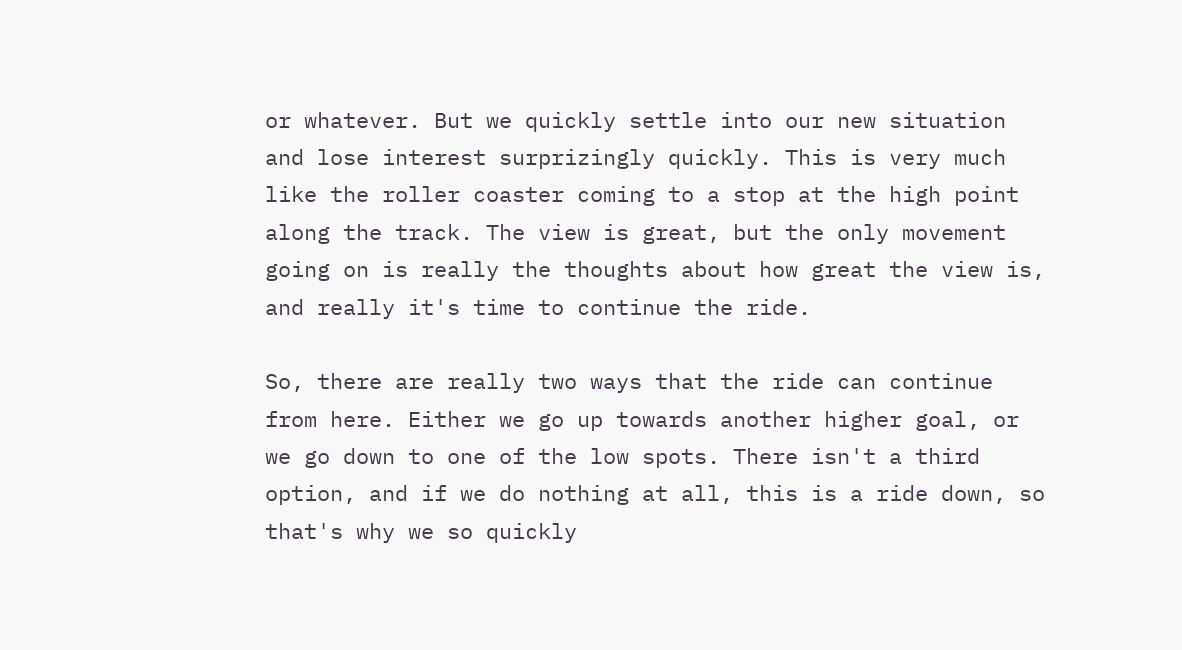or whatever. But we quickly settle into our new situation and lose interest surprizingly quickly. This is very much like the roller coaster coming to a stop at the high point along the track. The view is great, but the only movement going on is really the thoughts about how great the view is, and really it's time to continue the ride.

So, there are really two ways that the ride can continue from here. Either we go up towards another higher goal, or we go down to one of the low spots. There isn't a third option, and if we do nothing at all, this is a ride down, so that's why we so quickly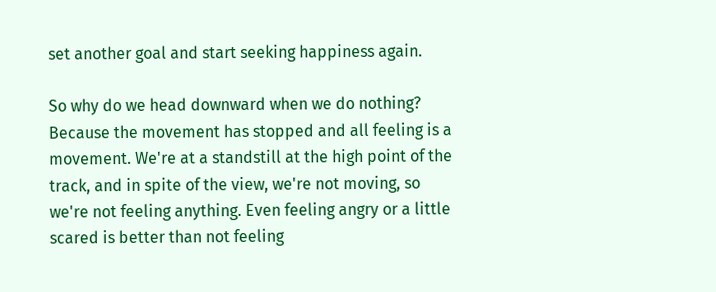set another goal and start seeking happiness again.

So why do we head downward when we do nothing? Because the movement has stopped and all feeling is a movement. We're at a standstill at the high point of the track, and in spite of the view, we're not moving, so we're not feeling anything. Even feeling angry or a little scared is better than not feeling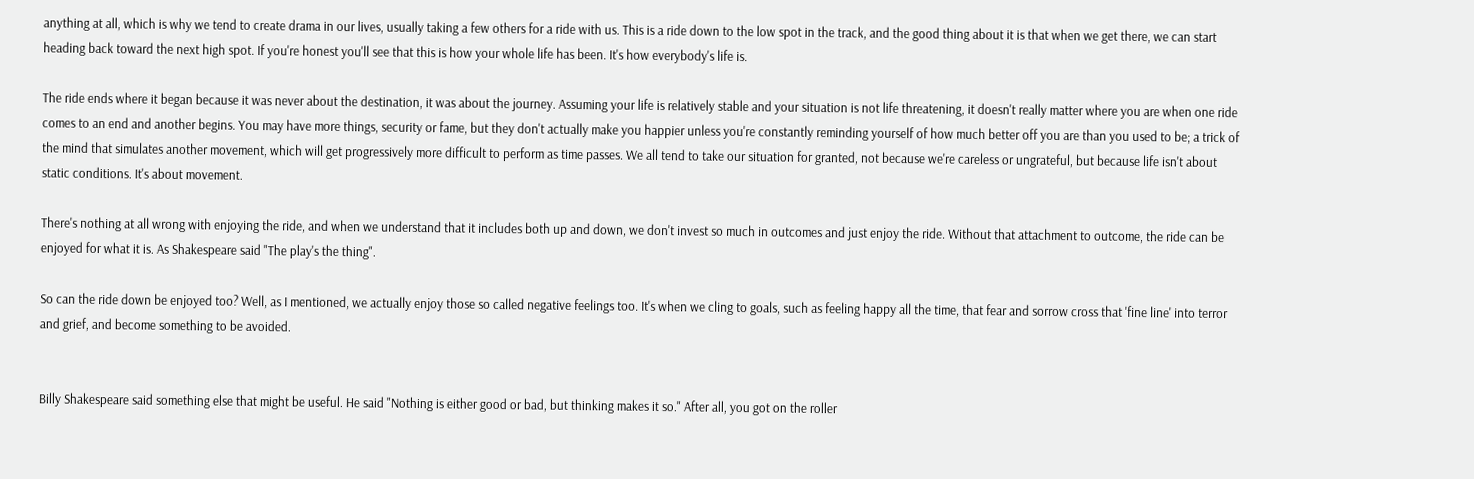anything at all, which is why we tend to create drama in our lives, usually taking a few others for a ride with us. This is a ride down to the low spot in the track, and the good thing about it is that when we get there, we can start heading back toward the next high spot. If you're honest you'll see that this is how your whole life has been. It's how everybody's life is.

The ride ends where it began because it was never about the destination, it was about the journey. Assuming your life is relatively stable and your situation is not life threatening, it doesn't really matter where you are when one ride comes to an end and another begins. You may have more things, security or fame, but they don't actually make you happier unless you're constantly reminding yourself of how much better off you are than you used to be; a trick of the mind that simulates another movement, which will get progressively more difficult to perform as time passes. We all tend to take our situation for granted, not because we're careless or ungrateful, but because life isn't about static conditions. It's about movement.

There's nothing at all wrong with enjoying the ride, and when we understand that it includes both up and down, we don't invest so much in outcomes and just enjoy the ride. Without that attachment to outcome, the ride can be enjoyed for what it is. As Shakespeare said "The play's the thing".

So can the ride down be enjoyed too? Well, as I mentioned, we actually enjoy those so called negative feelings too. It's when we cling to goals, such as feeling happy all the time, that fear and sorrow cross that 'fine line' into terror and grief, and become something to be avoided.


Billy Shakespeare said something else that might be useful. He said "Nothing is either good or bad, but thinking makes it so." After all, you got on the roller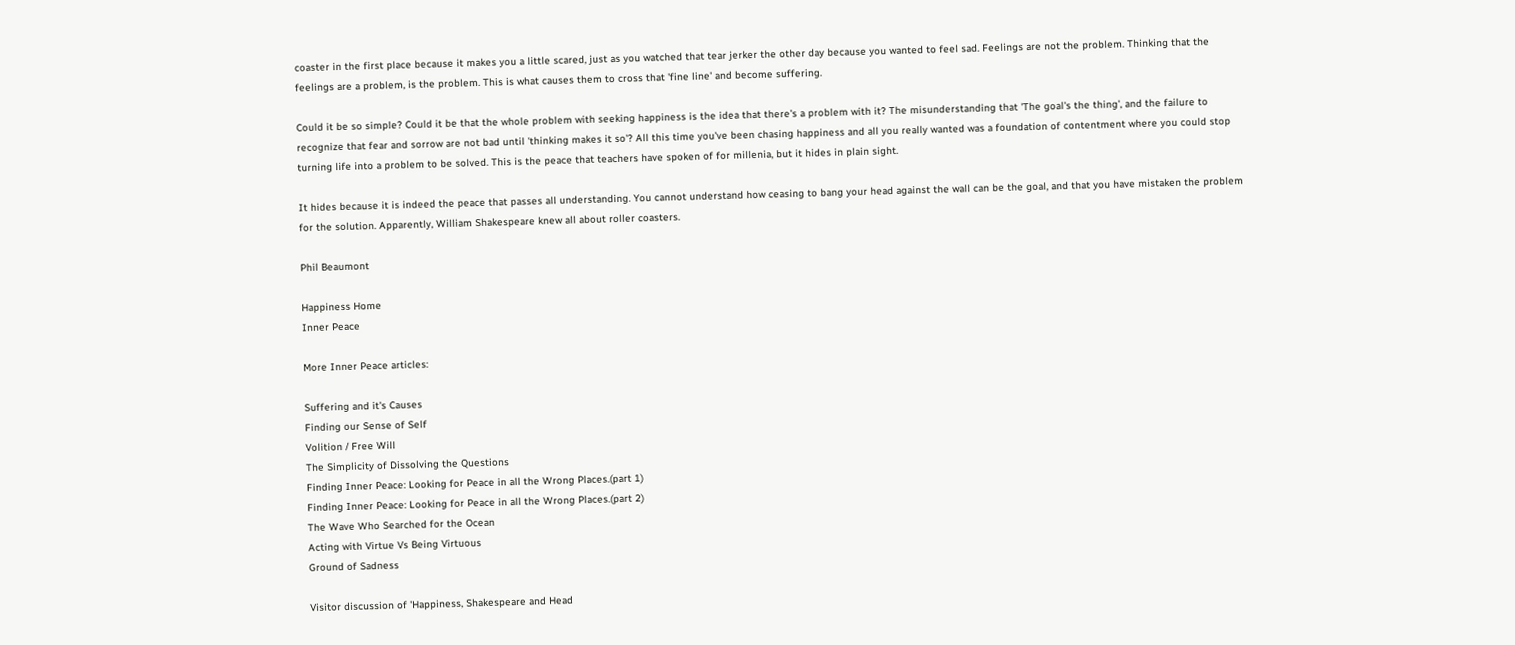coaster in the first place because it makes you a little scared, just as you watched that tear jerker the other day because you wanted to feel sad. Feelings are not the problem. Thinking that the feelings are a problem, is the problem. This is what causes them to cross that 'fine line' and become suffering.

Could it be so simple? Could it be that the whole problem with seeking happiness is the idea that there's a problem with it? The misunderstanding that 'The goal's the thing', and the failure to recognize that fear and sorrow are not bad until 'thinking makes it so'? All this time you've been chasing happiness and all you really wanted was a foundation of contentment where you could stop turning life into a problem to be solved. This is the peace that teachers have spoken of for millenia, but it hides in plain sight.

It hides because it is indeed the peace that passes all understanding. You cannot understand how ceasing to bang your head against the wall can be the goal, and that you have mistaken the problem for the solution. Apparently, William Shakespeare knew all about roller coasters.

Phil Beaumont

Happiness Home
Inner Peace

More Inner Peace articles:

Suffering and it's Causes
Finding our Sense of Self
Volition / Free Will
The Simplicity of Dissolving the Questions
Finding Inner Peace: Looking for Peace in all the Wrong Places.(part 1)
Finding Inner Peace: Looking for Peace in all the Wrong Places.(part 2)
The Wave Who Searched for the Ocean
Acting with Virtue Vs Being Virtuous
Ground of Sadness

Visitor discussion of 'Happiness, Shakespeare and Head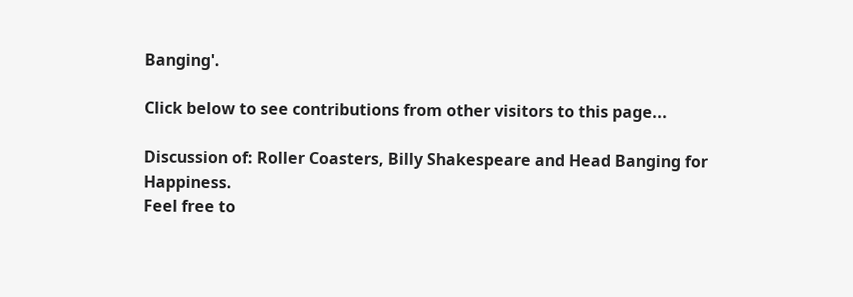Banging'.

Click below to see contributions from other visitors to this page...

Discussion of: Roller Coasters, Billy Shakespeare and Head Banging for Happiness.
Feel free to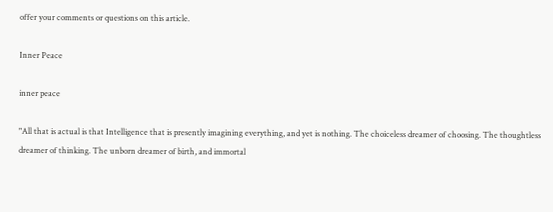offer your comments or questions on this article.

Inner Peace

inner peace

"All that is actual is that Intelligence that is presently imagining everything, and yet is nothing. The choiceless dreamer of choosing. The thoughtless dreamer of thinking. The unborn dreamer of birth, and immortal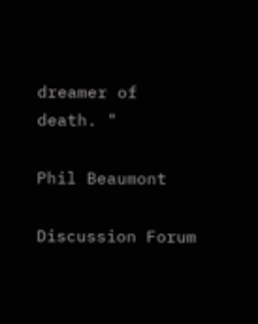dreamer of death. "

Phil Beaumont

Discussion Forum